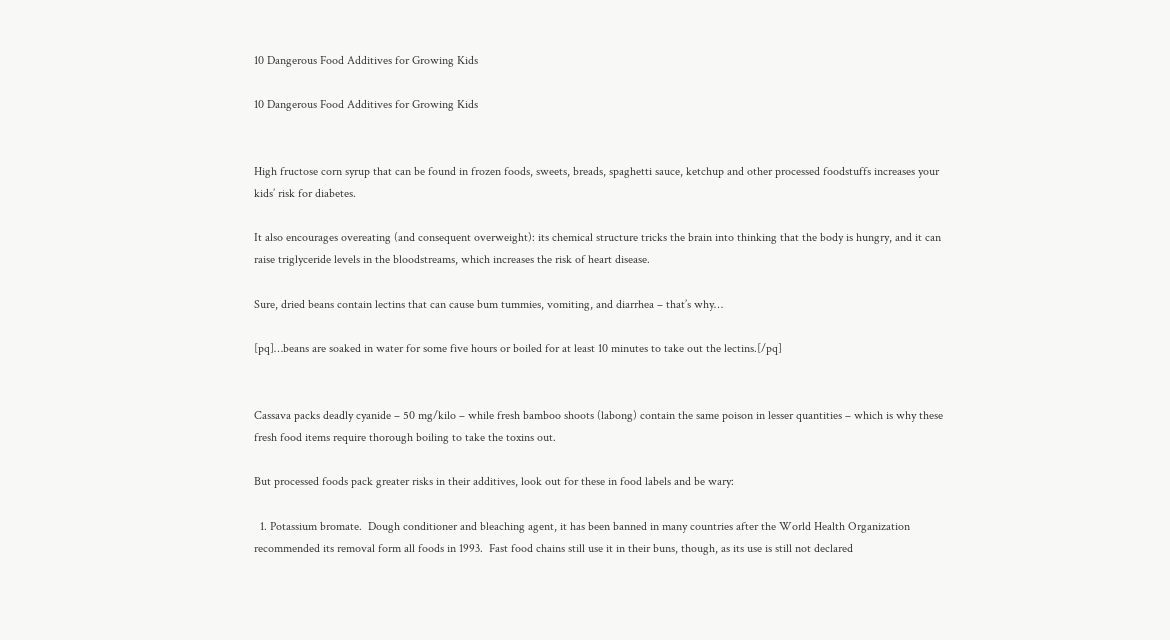10 Dangerous Food Additives for Growing Kids

10 Dangerous Food Additives for Growing Kids


High fructose corn syrup that can be found in frozen foods, sweets, breads, spaghetti sauce, ketchup and other processed foodstuffs increases your kids’ risk for diabetes.

It also encourages overeating (and consequent overweight): its chemical structure tricks the brain into thinking that the body is hungry, and it can raise triglyceride levels in the bloodstreams, which increases the risk of heart disease.

Sure, dried beans contain lectins that can cause bum tummies, vomiting, and diarrhea – that’s why…

[pq]…beans are soaked in water for some five hours or boiled for at least 10 minutes to take out the lectins.[/pq]


Cassava packs deadly cyanide – 50 mg/kilo – while fresh bamboo shoots (labong) contain the same poison in lesser quantities – which is why these fresh food items require thorough boiling to take the toxins out.

But processed foods pack greater risks in their additives, look out for these in food labels and be wary:

  1. Potassium bromate.  Dough conditioner and bleaching agent, it has been banned in many countries after the World Health Organization recommended its removal form all foods in 1993.  Fast food chains still use it in their buns, though, as its use is still not declared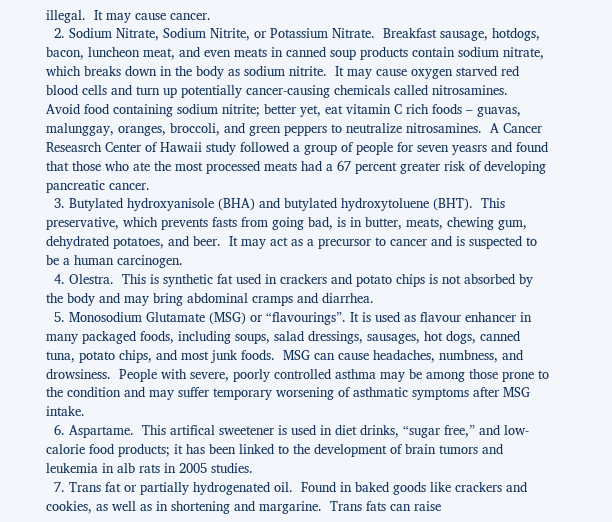illegal.  It may cause cancer.
  2. Sodium Nitrate, Sodium Nitrite, or Potassium Nitrate.  Breakfast sausage, hotdogs, bacon, luncheon meat, and even meats in canned soup products contain sodium nitrate, which breaks down in the body as sodium nitrite.  It may cause oxygen starved red blood cells and turn up potentially cancer-causing chemicals called nitrosamines.  Avoid food containing sodium nitrite; better yet, eat vitamin C rich foods – guavas, malunggay, oranges, broccoli, and green peppers to neutralize nitrosamines.  A Cancer Reseasrch Center of Hawaii study followed a group of people for seven yeasrs and found that those who ate the most processed meats had a 67 percent greater risk of developing pancreatic cancer.
  3. Butylated hydroxyanisole (BHA) and butylated hydroxytoluene (BHT).  This preservative, which prevents fasts from going bad, is in butter, meats, chewing gum, dehydrated potatoes, and beer.  It may act as a precursor to cancer and is suspected to be a human carcinogen.
  4. Olestra.  This is synthetic fat used in crackers and potato chips is not absorbed by the body and may bring abdominal cramps and diarrhea.
  5. Monosodium Glutamate (MSG) or “flavourings”. It is used as flavour enhancer in many packaged foods, including soups, salad dressings, sausages, hot dogs, canned tuna, potato chips, and most junk foods.  MSG can cause headaches, numbness, and drowsiness.  People with severe, poorly controlled asthma may be among those prone to the condition and may suffer temporary worsening of asthmatic symptoms after MSG intake.
  6. Aspartame.  This artifical sweetener is used in diet drinks, “sugar free,” and low-calorie food products; it has been linked to the development of brain tumors and leukemia in alb rats in 2005 studies.
  7. Trans fat or partially hydrogenated oil.  Found in baked goods like crackers and cookies, as well as in shortening and margarine.  Trans fats can raise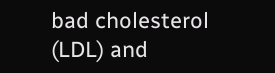bad cholesterol (LDL) and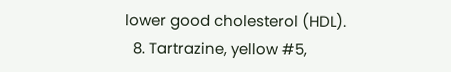lower good cholesterol (HDL).
  8. Tartrazine, yellow #5,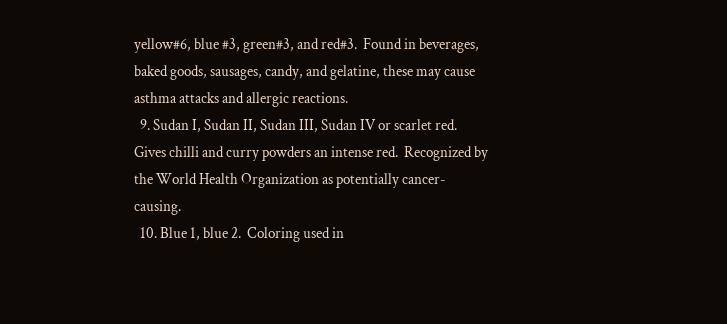yellow#6, blue #3, green#3, and red#3.  Found in beverages, baked goods, sausages, candy, and gelatine, these may cause asthma attacks and allergic reactions.
  9. Sudan I, Sudan II, Sudan III, Sudan IV or scarlet red.  Gives chilli and curry powders an intense red.  Recognized by the World Health Organization as potentially cancer-causing.
  10. Blue 1, blue 2.  Coloring used in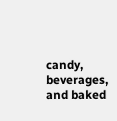candy, beverages, and baked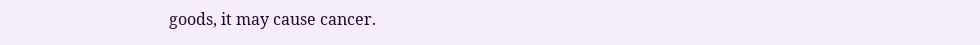goods, it may cause cancer.